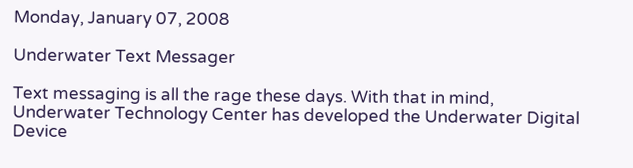Monday, January 07, 2008

Underwater Text Messager

Text messaging is all the rage these days. With that in mind, Underwater Technology Center has developed the Underwater Digital Device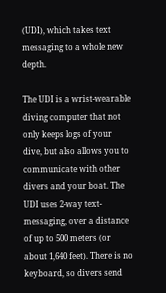(UDI), which takes text messaging to a whole new depth.

The UDI is a wrist-wearable diving computer that not only keeps logs of your dive, but also allows you to communicate with other divers and your boat. The UDI uses 2-way text-messaging, over a distance of up to 500 meters (or about 1,640 feet). There is no keyboard, so divers send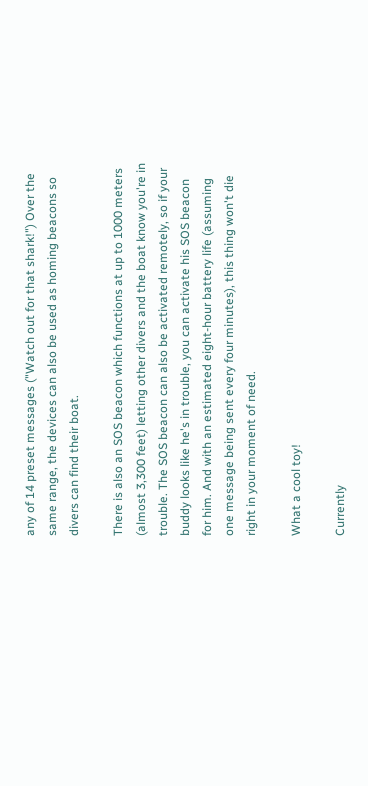any of 14 preset messages ("Watch out for that shark!") Over the same range, the devices can also be used as homing beacons so divers can find their boat.

There is also an SOS beacon which functions at up to 1000 meters (almost 3,300 feet) letting other divers and the boat know you're in trouble. The SOS beacon can also be activated remotely, so if your buddy looks like he's in trouble, you can activate his SOS beacon for him. And with an estimated eight-hour battery life (assuming one message being sent every four minutes), this thing won't die right in your moment of need.

What a cool toy!

Currently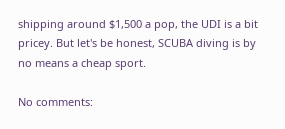shipping around $1,500 a pop, the UDI is a bit pricey. But let's be honest, SCUBA diving is by no means a cheap sport.

No comments: